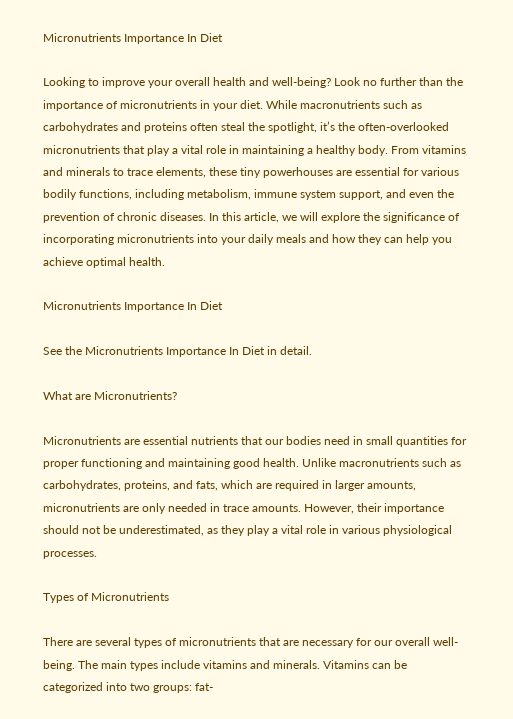Micronutrients Importance In Diet

Looking to improve your overall health and well-being? Look no further than the importance of micronutrients in your diet. While macronutrients such as carbohydrates and proteins often steal the spotlight, it’s the often-overlooked micronutrients that play a vital role in maintaining a healthy body. From vitamins and minerals to trace elements, these tiny powerhouses are essential for various bodily functions, including metabolism, immune system support, and even the prevention of chronic diseases. In this article, we will explore the significance of incorporating micronutrients into your daily meals and how they can help you achieve optimal health.

Micronutrients Importance In Diet

See the Micronutrients Importance In Diet in detail.

What are Micronutrients?

Micronutrients are essential nutrients that our bodies need in small quantities for proper functioning and maintaining good health. Unlike macronutrients such as carbohydrates, proteins, and fats, which are required in larger amounts, micronutrients are only needed in trace amounts. However, their importance should not be underestimated, as they play a vital role in various physiological processes.

Types of Micronutrients

There are several types of micronutrients that are necessary for our overall well-being. The main types include vitamins and minerals. Vitamins can be categorized into two groups: fat-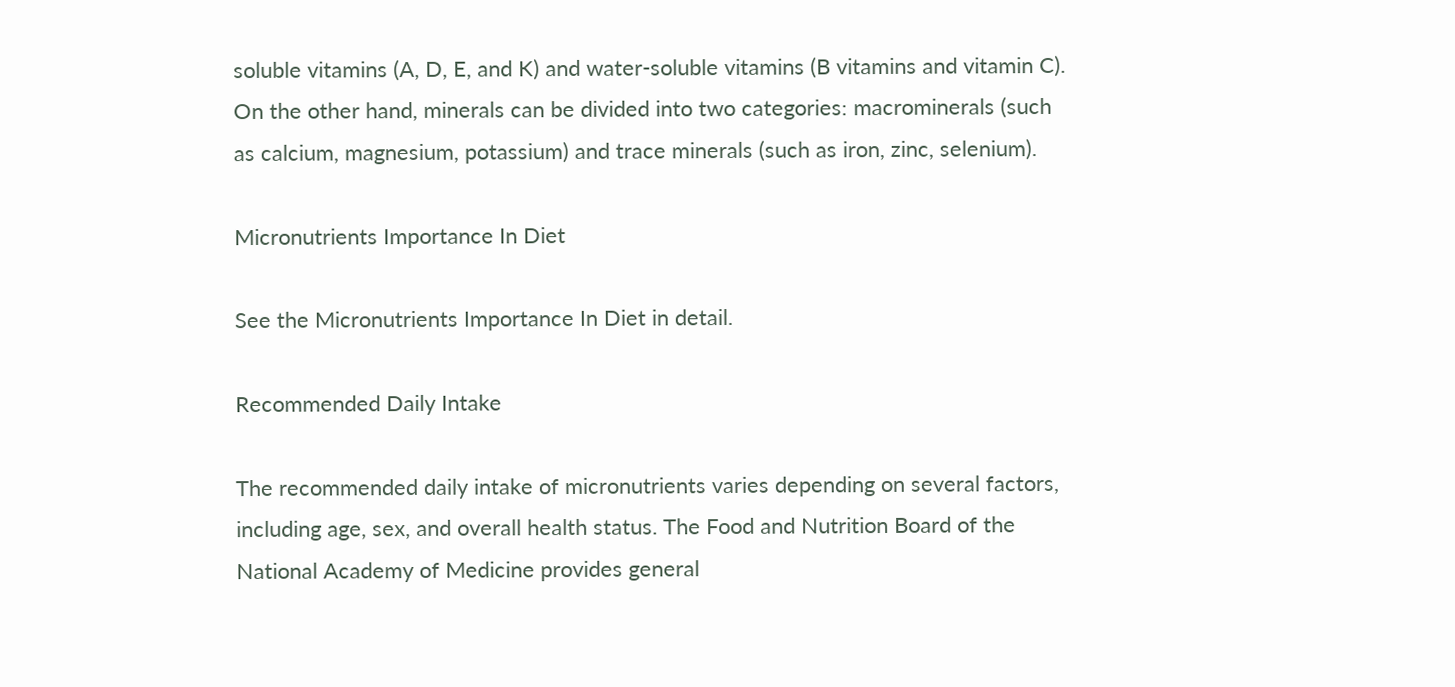soluble vitamins (A, D, E, and K) and water-soluble vitamins (B vitamins and vitamin C). On the other hand, minerals can be divided into two categories: macrominerals (such as calcium, magnesium, potassium) and trace minerals (such as iron, zinc, selenium).

Micronutrients Importance In Diet

See the Micronutrients Importance In Diet in detail.

Recommended Daily Intake

The recommended daily intake of micronutrients varies depending on several factors, including age, sex, and overall health status. The Food and Nutrition Board of the National Academy of Medicine provides general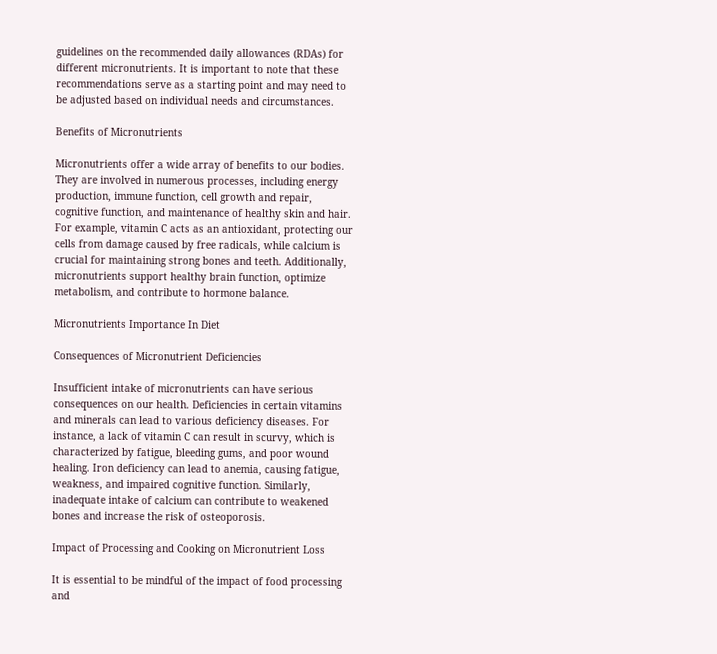guidelines on the recommended daily allowances (RDAs) for different micronutrients. It is important to note that these recommendations serve as a starting point and may need to be adjusted based on individual needs and circumstances.

Benefits of Micronutrients

Micronutrients offer a wide array of benefits to our bodies. They are involved in numerous processes, including energy production, immune function, cell growth and repair, cognitive function, and maintenance of healthy skin and hair. For example, vitamin C acts as an antioxidant, protecting our cells from damage caused by free radicals, while calcium is crucial for maintaining strong bones and teeth. Additionally, micronutrients support healthy brain function, optimize metabolism, and contribute to hormone balance.

Micronutrients Importance In Diet

Consequences of Micronutrient Deficiencies

Insufficient intake of micronutrients can have serious consequences on our health. Deficiencies in certain vitamins and minerals can lead to various deficiency diseases. For instance, a lack of vitamin C can result in scurvy, which is characterized by fatigue, bleeding gums, and poor wound healing. Iron deficiency can lead to anemia, causing fatigue, weakness, and impaired cognitive function. Similarly, inadequate intake of calcium can contribute to weakened bones and increase the risk of osteoporosis.

Impact of Processing and Cooking on Micronutrient Loss

It is essential to be mindful of the impact of food processing and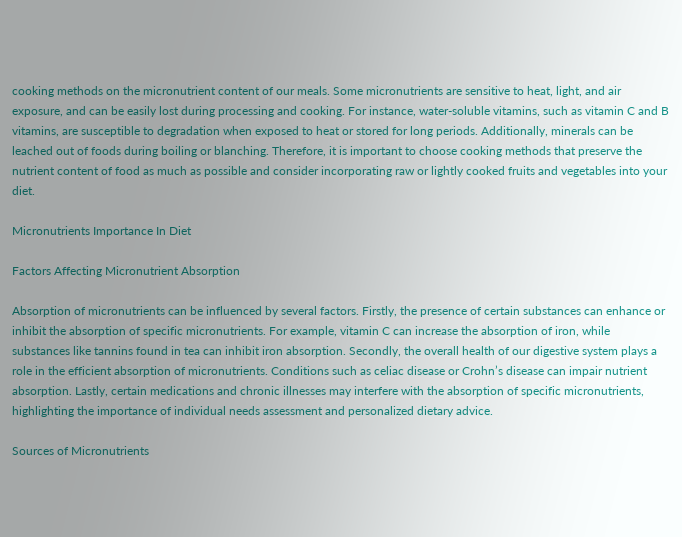cooking methods on the micronutrient content of our meals. Some micronutrients are sensitive to heat, light, and air exposure, and can be easily lost during processing and cooking. For instance, water-soluble vitamins, such as vitamin C and B vitamins, are susceptible to degradation when exposed to heat or stored for long periods. Additionally, minerals can be leached out of foods during boiling or blanching. Therefore, it is important to choose cooking methods that preserve the nutrient content of food as much as possible and consider incorporating raw or lightly cooked fruits and vegetables into your diet.

Micronutrients Importance In Diet

Factors Affecting Micronutrient Absorption

Absorption of micronutrients can be influenced by several factors. Firstly, the presence of certain substances can enhance or inhibit the absorption of specific micronutrients. For example, vitamin C can increase the absorption of iron, while substances like tannins found in tea can inhibit iron absorption. Secondly, the overall health of our digestive system plays a role in the efficient absorption of micronutrients. Conditions such as celiac disease or Crohn’s disease can impair nutrient absorption. Lastly, certain medications and chronic illnesses may interfere with the absorption of specific micronutrients, highlighting the importance of individual needs assessment and personalized dietary advice.

Sources of Micronutrients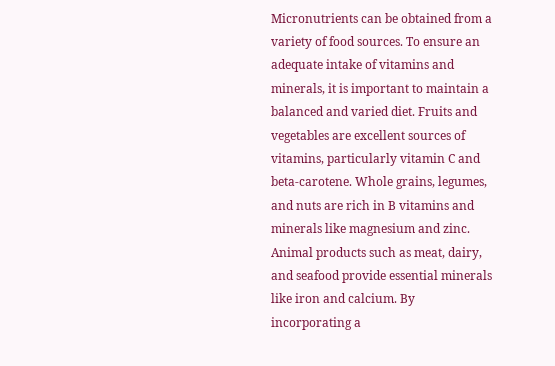Micronutrients can be obtained from a variety of food sources. To ensure an adequate intake of vitamins and minerals, it is important to maintain a balanced and varied diet. Fruits and vegetables are excellent sources of vitamins, particularly vitamin C and beta-carotene. Whole grains, legumes, and nuts are rich in B vitamins and minerals like magnesium and zinc. Animal products such as meat, dairy, and seafood provide essential minerals like iron and calcium. By incorporating a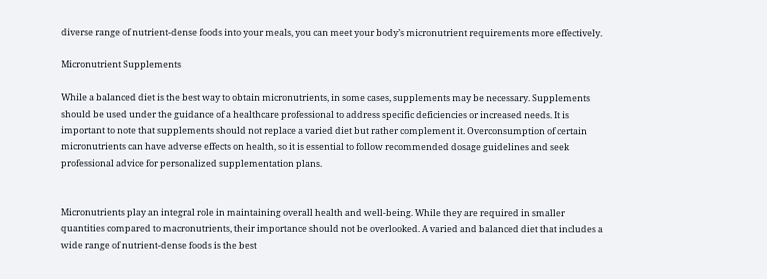diverse range of nutrient-dense foods into your meals, you can meet your body’s micronutrient requirements more effectively.

Micronutrient Supplements

While a balanced diet is the best way to obtain micronutrients, in some cases, supplements may be necessary. Supplements should be used under the guidance of a healthcare professional to address specific deficiencies or increased needs. It is important to note that supplements should not replace a varied diet but rather complement it. Overconsumption of certain micronutrients can have adverse effects on health, so it is essential to follow recommended dosage guidelines and seek professional advice for personalized supplementation plans.


Micronutrients play an integral role in maintaining overall health and well-being. While they are required in smaller quantities compared to macronutrients, their importance should not be overlooked. A varied and balanced diet that includes a wide range of nutrient-dense foods is the best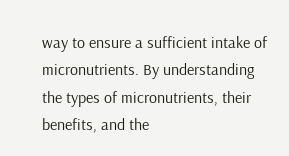way to ensure a sufficient intake of micronutrients. By understanding the types of micronutrients, their benefits, and the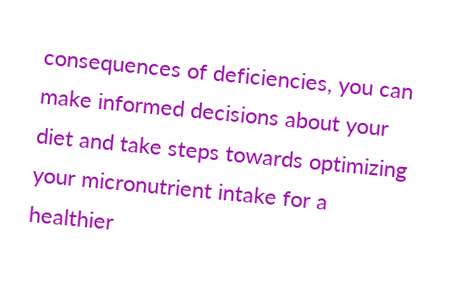consequences of deficiencies, you can make informed decisions about your diet and take steps towards optimizing your micronutrient intake for a healthier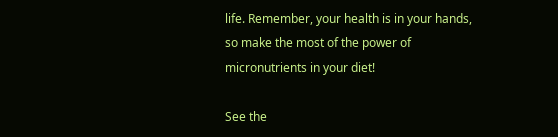life. Remember, your health is in your hands, so make the most of the power of micronutrients in your diet!

See the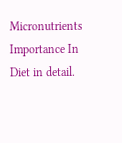Micronutrients Importance In Diet in detail.